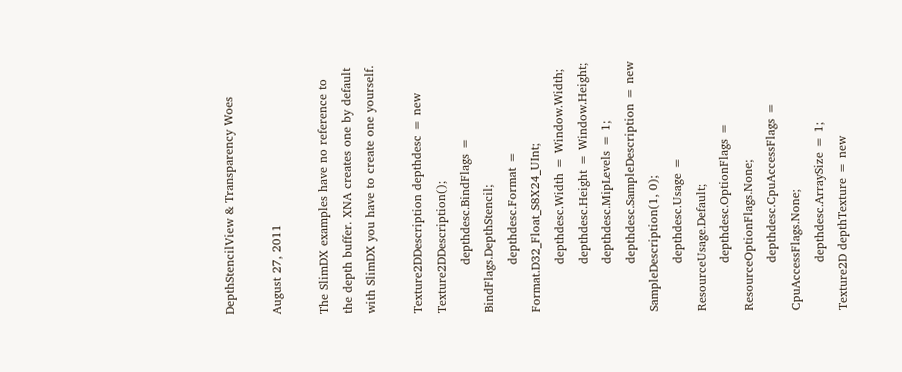DepthStencilView & Transparency Woes

August 27, 2011

The SlimDX examples have no reference to the depth buffer. XNA creates one by default with SlimDX you have to create one yourself.

Texture2DDescription depthdesc = new Texture2DDescription();
            depthdesc.BindFlags = BindFlags.DepthStencil;
            depthdesc.Format = Format.D32_Float_S8X24_UInt;
            depthdesc.Width = Window.Width;
            depthdesc.Height = Window.Height;
            depthdesc.MipLevels = 1;
            depthdesc.SampleDescription = new SampleDescription(1, 0);
            depthdesc.Usage = ResourceUsage.Default;
            depthdesc.OptionFlags = ResourceOptionFlags.None;
            depthdesc.CpuAccessFlags = CpuAccessFlags.None;
            depthdesc.ArraySize = 1;
Texture2D depthTexture = new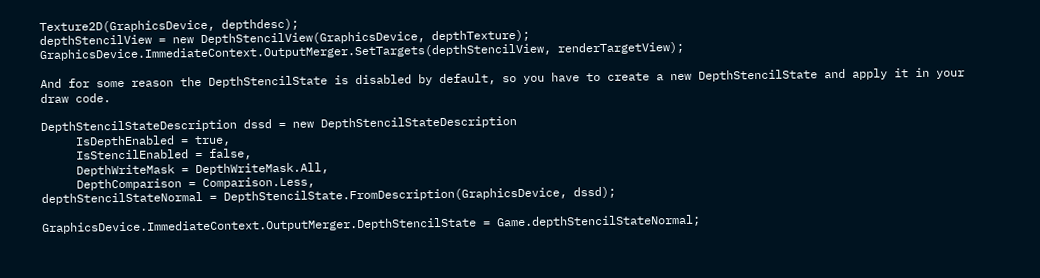Texture2D(GraphicsDevice, depthdesc);
depthStencilView = new DepthStencilView(GraphicsDevice, depthTexture);
GraphicsDevice.ImmediateContext.OutputMerger.SetTargets(depthStencilView, renderTargetView);

And for some reason the DepthStencilState is disabled by default, so you have to create a new DepthStencilState and apply it in your draw code.

DepthStencilStateDescription dssd = new DepthStencilStateDescription
     IsDepthEnabled = true,
     IsStencilEnabled = false,
     DepthWriteMask = DepthWriteMask.All,
     DepthComparison = Comparison.Less,
depthStencilStateNormal = DepthStencilState.FromDescription(GraphicsDevice, dssd);

GraphicsDevice.ImmediateContext.OutputMerger.DepthStencilState = Game.depthStencilStateNormal;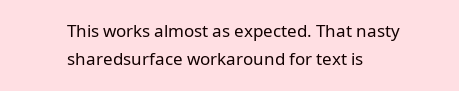This works almost as expected. That nasty sharedsurface workaround for text is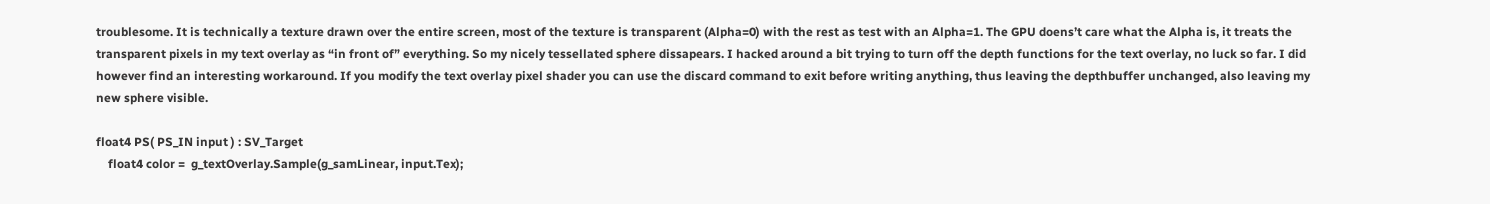troublesome. It is technically a texture drawn over the entire screen, most of the texture is transparent (Alpha=0) with the rest as test with an Alpha=1. The GPU doens’t care what the Alpha is, it treats the transparent pixels in my text overlay as “in front of” everything. So my nicely tessellated sphere dissapears. I hacked around a bit trying to turn off the depth functions for the text overlay, no luck so far. I did however find an interesting workaround. If you modify the text overlay pixel shader you can use the discard command to exit before writing anything, thus leaving the depthbuffer unchanged, also leaving my new sphere visible.

float4 PS( PS_IN input ) : SV_Target
    float4 color =  g_textOverlay.Sample(g_samLinear, input.Tex);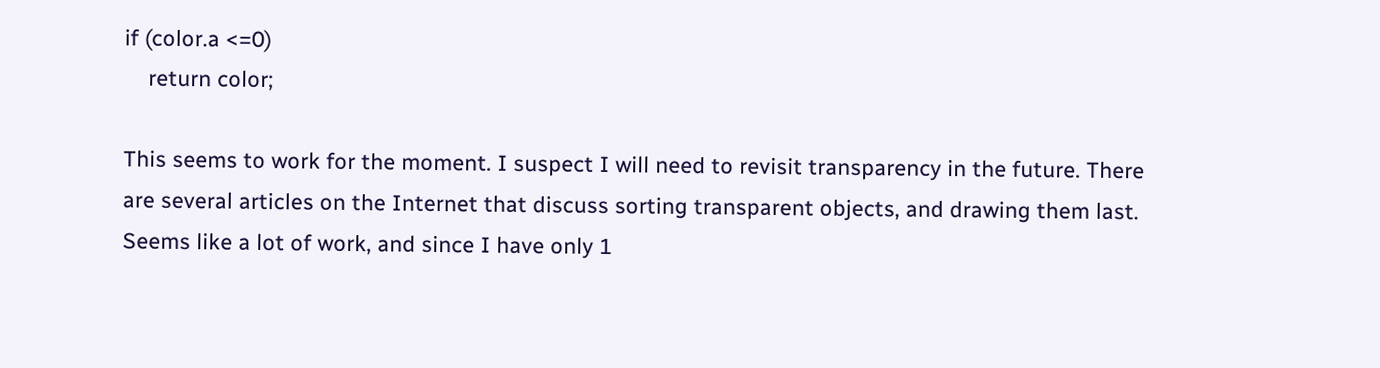if (color.a <=0)
    return color;

This seems to work for the moment. I suspect I will need to revisit transparency in the future. There are several articles on the Internet that discuss sorting transparent objects, and drawing them last. Seems like a lot of work, and since I have only 1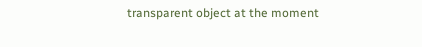transparent object at the moment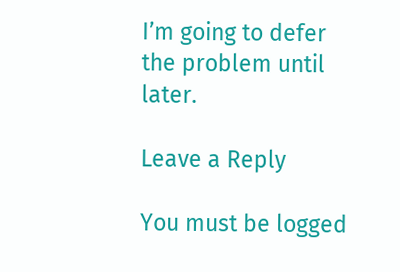I’m going to defer the problem until later.

Leave a Reply

You must be logged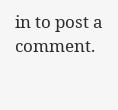in to post a comment.